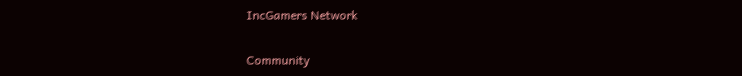IncGamers Network


Community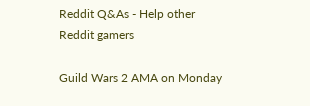Reddit Q&As - Help other Reddit gamers

Guild Wars 2 AMA on Monday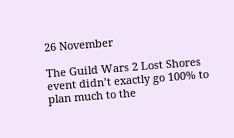26 November

The Guild Wars 2 Lost Shores event didn’t exactly go 100% to plan much to the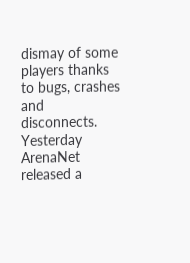dismay of some players thanks to bugs, crashes and disconnects. Yesterday ArenaNet released a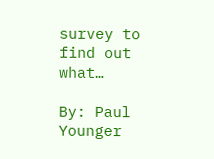survey to find out what…

By: Paul Younger